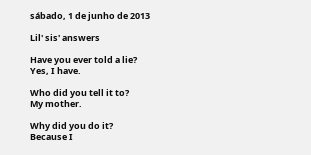sábado, 1 de junho de 2013

Lil' sis' answers

Have you ever told a lie?
Yes, I have.

Who did you tell it to?
My mother.

Why did you do it?
Because I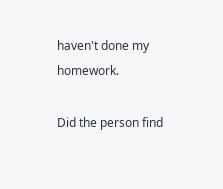haven't done my homework.

Did the person find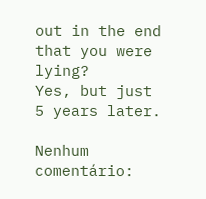out in the end that you were lying?
Yes, but just 5 years later.

Nenhum comentário: